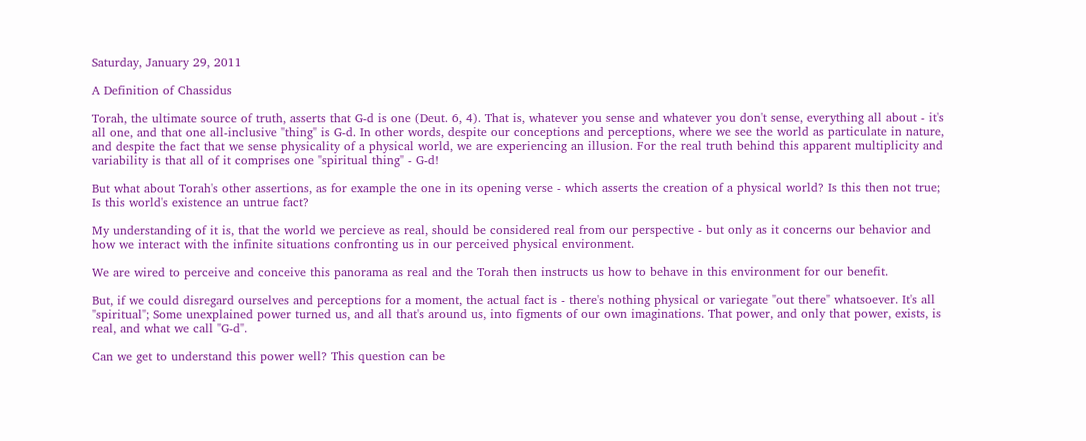Saturday, January 29, 2011

A Definition of Chassidus

Torah, the ultimate source of truth, asserts that G-d is one (Deut. 6, 4). That is, whatever you sense and whatever you don't sense, everything all about - it's all one, and that one all-inclusive "thing" is G-d. In other words, despite our conceptions and perceptions, where we see the world as particulate in nature, and despite the fact that we sense physicality of a physical world, we are experiencing an illusion. For the real truth behind this apparent multiplicity and variability is that all of it comprises one "spiritual thing" - G-d!

But what about Torah's other assertions, as for example the one in its opening verse - which asserts the creation of a physical world? Is this then not true; Is this world's existence an untrue fact?

My understanding of it is, that the world we percieve as real, should be considered real from our perspective - but only as it concerns our behavior and how we interact with the infinite situations confronting us in our perceived physical environment.

We are wired to perceive and conceive this panorama as real and the Torah then instructs us how to behave in this environment for our benefit.

But, if we could disregard ourselves and perceptions for a moment, the actual fact is - there's nothing physical or variegate "out there" whatsoever. It's all "spiritual"; Some unexplained power turned us, and all that's around us, into figments of our own imaginations. That power, and only that power, exists, is real, and what we call "G-d".

Can we get to understand this power well? This question can be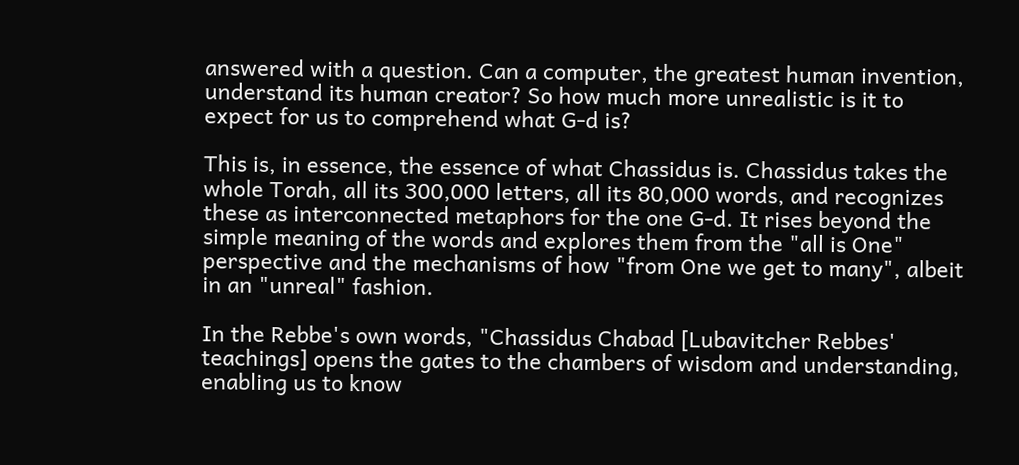answered with a question. Can a computer, the greatest human invention, understand its human creator? So how much more unrealistic is it to expect for us to comprehend what G-d is?

This is, in essence, the essence of what Chassidus is. Chassidus takes the whole Torah, all its 300,000 letters, all its 80,000 words, and recognizes these as interconnected metaphors for the one G-d. It rises beyond the simple meaning of the words and explores them from the "all is One" perspective and the mechanisms of how "from One we get to many", albeit in an "unreal" fashion.

In the Rebbe's own words, "Chassidus Chabad [Lubavitcher Rebbes' teachings] opens the gates to the chambers of wisdom and understanding, enabling us to know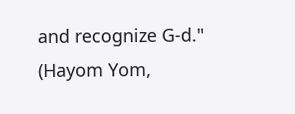and recognize G-d." (Hayom Yom,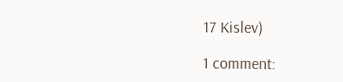17 Kislev)

1 comment: